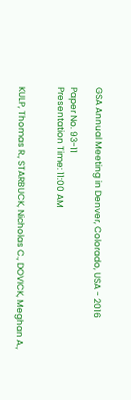GSA Annual Meeting in Denver, Colorado, USA - 2016

Paper No. 93-11
Presentation Time: 11:00 AM


KULP, Thomas R., STARBUCK, Nicholas C., DOVICK, Meghan A.,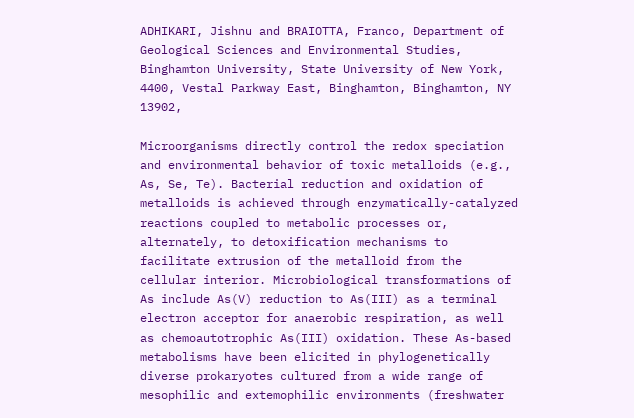ADHIKARI, Jishnu and BRAIOTTA, Franco, Department of Geological Sciences and Environmental Studies, Binghamton University, State University of New York, 4400, Vestal Parkway East, Binghamton, Binghamton, NY 13902,

Microorganisms directly control the redox speciation and environmental behavior of toxic metalloids (e.g., As, Se, Te). Bacterial reduction and oxidation of metalloids is achieved through enzymatically-catalyzed reactions coupled to metabolic processes or, alternately, to detoxification mechanisms to facilitate extrusion of the metalloid from the cellular interior. Microbiological transformations of As include As(V) reduction to As(III) as a terminal electron acceptor for anaerobic respiration, as well as chemoautotrophic As(III) oxidation. These As-based metabolisms have been elicited in phylogenetically diverse prokaryotes cultured from a wide range of mesophilic and extemophilic environments (freshwater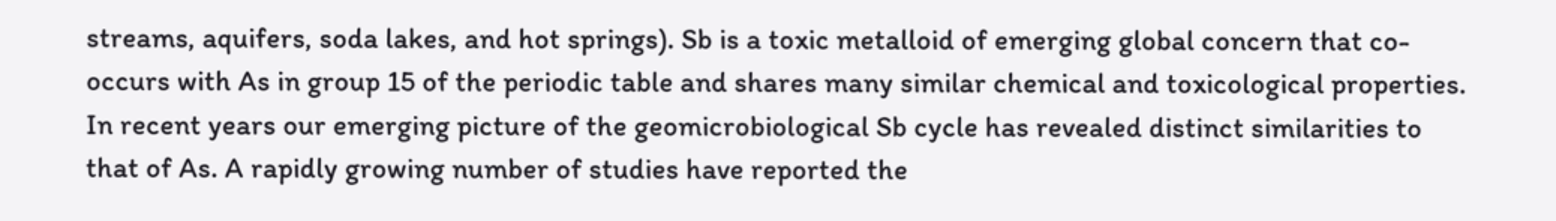streams, aquifers, soda lakes, and hot springs). Sb is a toxic metalloid of emerging global concern that co-occurs with As in group 15 of the periodic table and shares many similar chemical and toxicological properties. In recent years our emerging picture of the geomicrobiological Sb cycle has revealed distinct similarities to that of As. A rapidly growing number of studies have reported the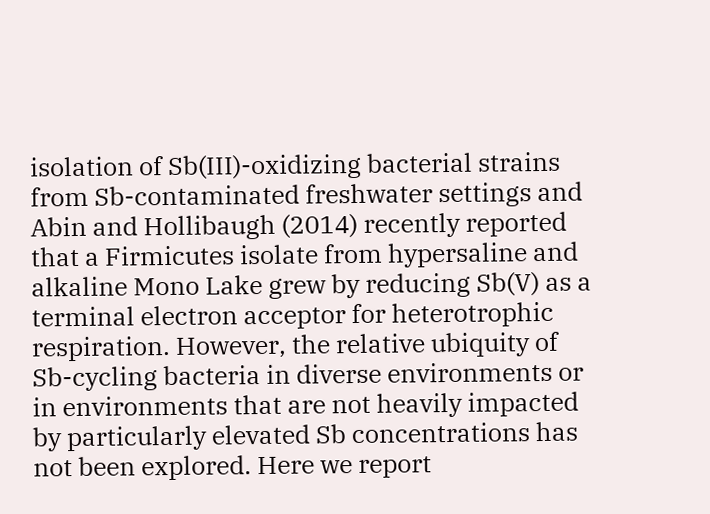isolation of Sb(III)-oxidizing bacterial strains from Sb-contaminated freshwater settings and Abin and Hollibaugh (2014) recently reported that a Firmicutes isolate from hypersaline and alkaline Mono Lake grew by reducing Sb(V) as a terminal electron acceptor for heterotrophic respiration. However, the relative ubiquity of Sb-cycling bacteria in diverse environments or in environments that are not heavily impacted by particularly elevated Sb concentrations has not been explored. Here we report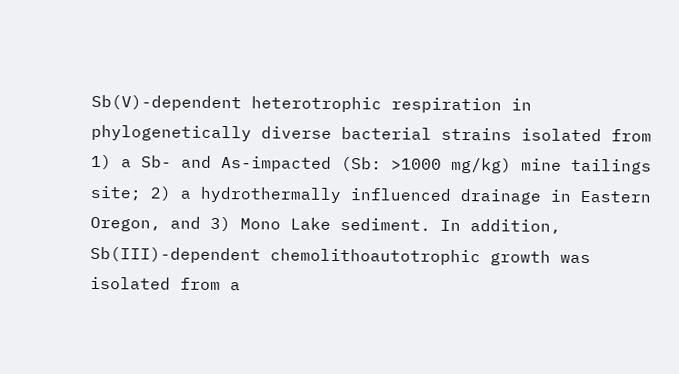Sb(V)-dependent heterotrophic respiration in phylogenetically diverse bacterial strains isolated from 1) a Sb- and As-impacted (Sb: >1000 mg/kg) mine tailings site; 2) a hydrothermally influenced drainage in Eastern Oregon, and 3) Mono Lake sediment. In addition, Sb(III)-dependent chemolithoautotrophic growth was isolated from a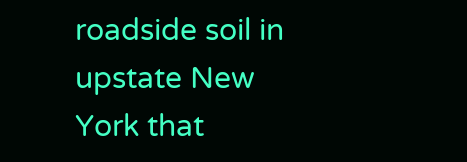roadside soil in upstate New York that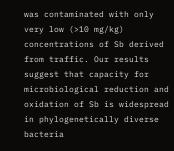was contaminated with only very low (>10 mg/kg) concentrations of Sb derived from traffic. Our results suggest that capacity for microbiological reduction and oxidation of Sb is widespread in phylogenetically diverse bacteria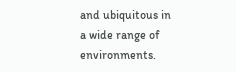and ubiquitous in a wide range of environments.